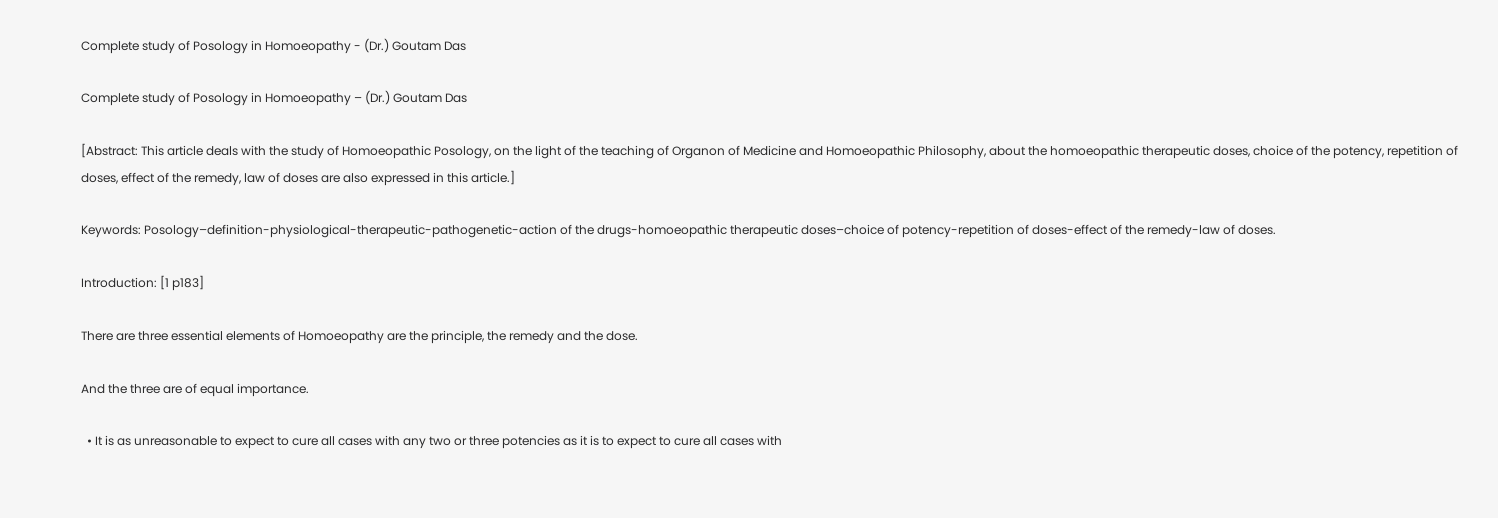Complete study of Posology in Homoeopathy - (Dr.) Goutam Das

Complete study of Posology in Homoeopathy – (Dr.) Goutam Das

[Abstract: This article deals with the study of Homoeopathic Posology, on the light of the teaching of Organon of Medicine and Homoeopathic Philosophy, about the homoeopathic therapeutic doses, choice of the potency, repetition of doses, effect of the remedy, law of doses are also expressed in this article.]

Keywords: Posology–definition-physiological-therapeutic-pathogenetic-action of the drugs-homoeopathic therapeutic doses–choice of potency-repetition of doses-effect of the remedy-law of doses.

Introduction: [1 p183]

There are three essential elements of Homoeopathy are the principle, the remedy and the dose.

And the three are of equal importance.

  • It is as unreasonable to expect to cure all cases with any two or three potencies as it is to expect to cure all cases with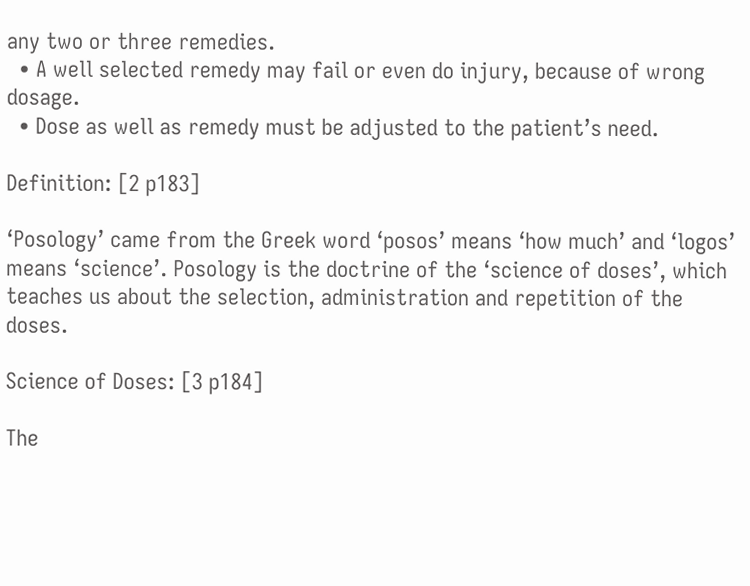any two or three remedies.
  • A well selected remedy may fail or even do injury, because of wrong dosage.
  • Dose as well as remedy must be adjusted to the patient’s need.

Definition: [2 p183]

‘Posology’ came from the Greek word ‘posos’ means ‘how much’ and ‘logos’ means ‘science’. Posology is the doctrine of the ‘science of doses’, which teaches us about the selection, administration and repetition of the doses.

Science of Doses: [3 p184]

The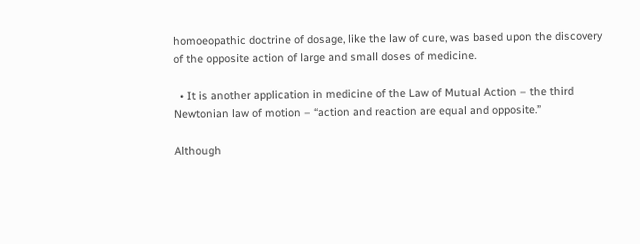homoeopathic doctrine of dosage, like the law of cure, was based upon the discovery of the opposite action of large and small doses of medicine.

  • It is another application in medicine of the Law of Mutual Action – the third Newtonian law of motion – “action and reaction are equal and opposite.”

Although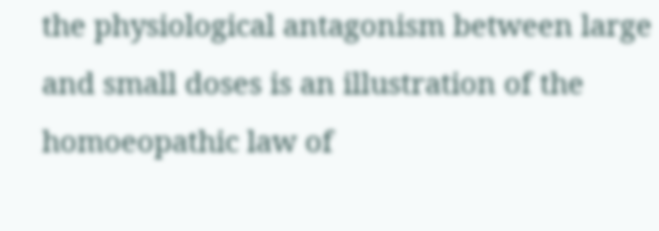the physiological antagonism between large and small doses is an illustration of the homoeopathic law of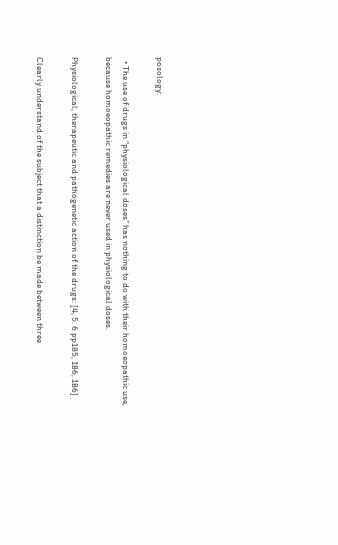posology:

  • The use of drugs in “physiological doses” has nothing to do with their homoeopathic use, because homoeopathic remedies are never used in physiological doses.

Physiological, therapeutic and pathogenetic action of the drugs: [4, 5. 6 pp185, 186, 186]

Clearly understand of the subject that a distinction be made between three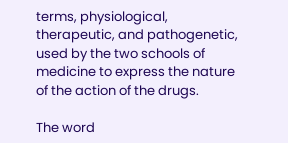terms, physiological, therapeutic, and pathogenetic, used by the two schools of medicine to express the nature of the action of the drugs.

The word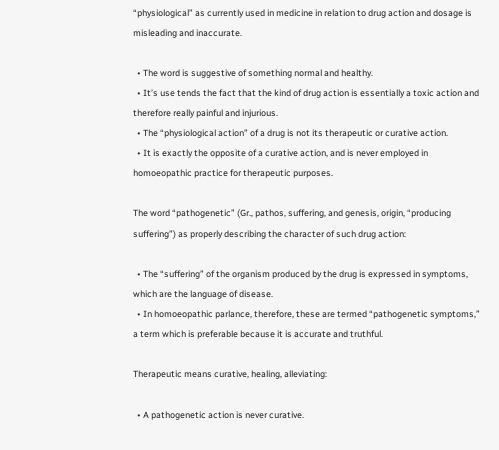“physiological” as currently used in medicine in relation to drug action and dosage is misleading and inaccurate.

  • The word is suggestive of something normal and healthy.
  • It’s use tends the fact that the kind of drug action is essentially a toxic action and therefore really painful and injurious.
  • The “physiological action” of a drug is not its therapeutic or curative action.
  • It is exactly the opposite of a curative action, and is never employed in homoeopathic practice for therapeutic purposes.

The word “pathogenetic” (Gr., pathos, suffering, and genesis, origin, “producing suffering”) as properly describing the character of such drug action:

  • The “suffering” of the organism produced by the drug is expressed in symptoms, which are the language of disease.
  • In homoeopathic parlance, therefore, these are termed “pathogenetic symptoms,” a term which is preferable because it is accurate and truthful.

Therapeutic means curative, healing, alleviating:

  • A pathogenetic action is never curative.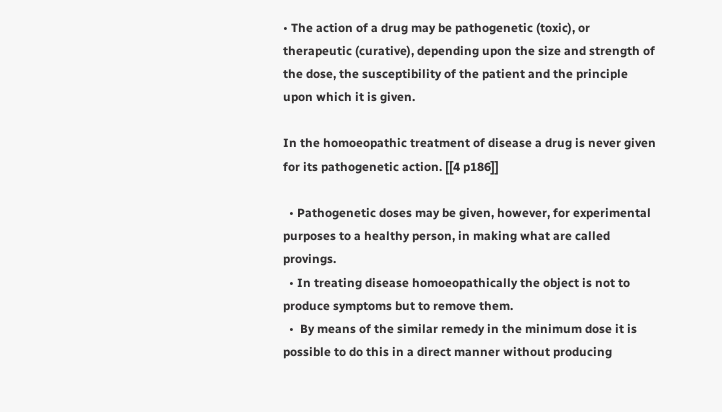• The action of a drug may be pathogenetic (toxic), or therapeutic (curative), depending upon the size and strength of the dose, the susceptibility of the patient and the principle upon which it is given.

In the homoeopathic treatment of disease a drug is never given for its pathogenetic action. [[4 p186]]

  • Pathogenetic doses may be given, however, for experimental purposes to a healthy person, in making what are called provings.
  • In treating disease homoeopathically the object is not to produce symptoms but to remove them.
  •  By means of the similar remedy in the minimum dose it is possible to do this in a direct manner without producing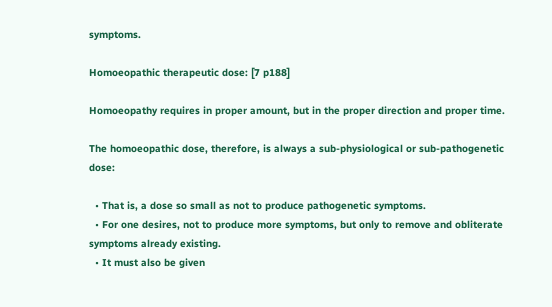symptoms.

Homoeopathic therapeutic dose: [7 p188]

Homoeopathy requires in proper amount, but in the proper direction and proper time.

The homoeopathic dose, therefore, is always a sub-physiological or sub-pathogenetic dose:

  • That is, a dose so small as not to produce pathogenetic symptoms.
  • For one desires, not to produce more symptoms, but only to remove and obliterate symptoms already existing.
  • It must also be given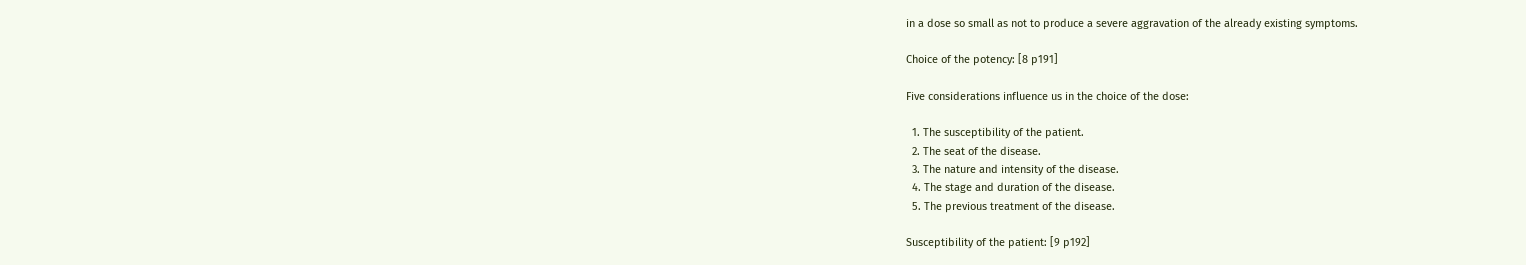in a dose so small as not to produce a severe aggravation of the already existing symptoms.

Choice of the potency: [8 p191]

Five considerations influence us in the choice of the dose:

  1. The susceptibility of the patient.
  2. The seat of the disease.
  3. The nature and intensity of the disease.
  4. The stage and duration of the disease.
  5. The previous treatment of the disease.

Susceptibility of the patient: [9 p192]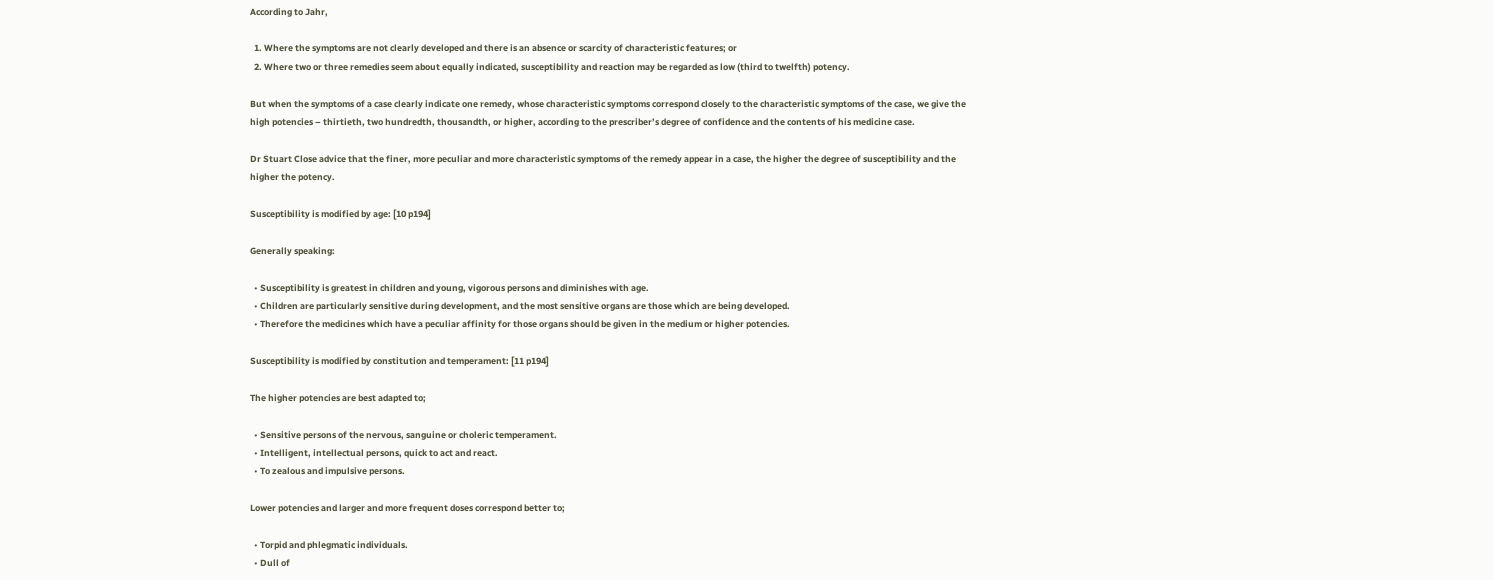According to Jahr,

  1. Where the symptoms are not clearly developed and there is an absence or scarcity of characteristic features; or
  2. Where two or three remedies seem about equally indicated, susceptibility and reaction may be regarded as low (third to twelfth) potency.

But when the symptoms of a case clearly indicate one remedy, whose characteristic symptoms correspond closely to the characteristic symptoms of the case, we give the high potencies – thirtieth, two hundredth, thousandth, or higher, according to the prescriber’s degree of confidence and the contents of his medicine case.

Dr Stuart Close advice that the finer, more peculiar and more characteristic symptoms of the remedy appear in a case, the higher the degree of susceptibility and the higher the potency.

Susceptibility is modified by age: [10 p194]

Generally speaking:

  • Susceptibility is greatest in children and young, vigorous persons and diminishes with age.
  • Children are particularly sensitive during development, and the most sensitive organs are those which are being developed.
  • Therefore the medicines which have a peculiar affinity for those organs should be given in the medium or higher potencies.

Susceptibility is modified by constitution and temperament: [11 p194]

The higher potencies are best adapted to;

  • Sensitive persons of the nervous, sanguine or choleric temperament.
  • Intelligent, intellectual persons, quick to act and react.
  • To zealous and impulsive persons.

Lower potencies and larger and more frequent doses correspond better to;

  • Torpid and phlegmatic individuals.
  • Dull of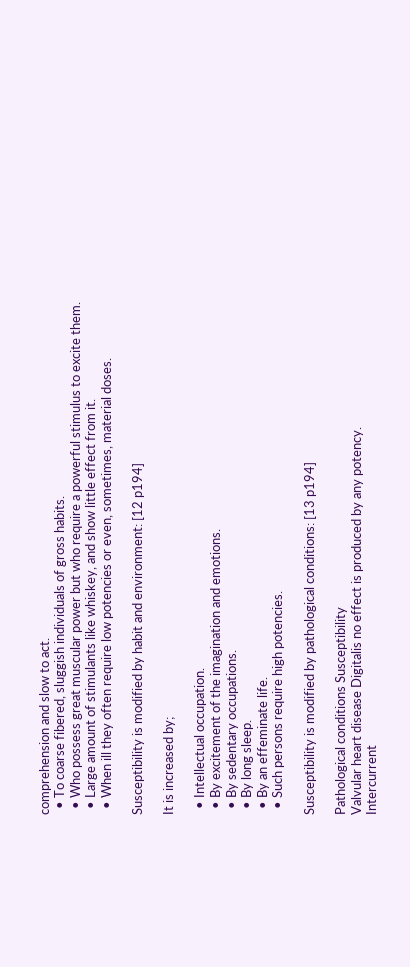comprehension and slow to act.
  • To coarse fibered, sluggish individuals of gross habits.
  • Who possess great muscular power but who require a powerful stimulus to excite them.
  • Large amount of stimulants like whiskey, and show little effect from it.
  • When ill they often require low potencies or even, sometimes, material doses.

Susceptibility is modified by habit and environment: [12 p194]

It is increased by;

  • Intellectual occupation.
  • By excitement of the imagination and emotions.
  • By sedentary occupations.
  • By long sleep.
  • By an effeminate life.
  • Such persons require high potencies.

Susceptibility is modified by pathological conditions: [13 p194]

Pathological conditions Susceptibility
Valvular heart disease Digitalis no effect is produced by any potency.
Intercurrent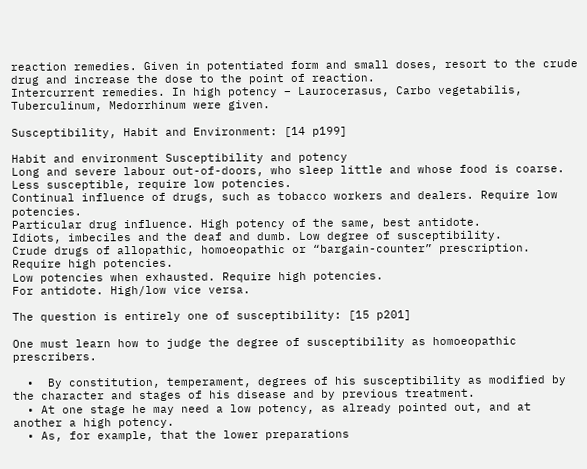reaction remedies. Given in potentiated form and small doses, resort to the crude drug and increase the dose to the point of reaction.
Intercurrent remedies. In high potency – Laurocerasus, Carbo vegetabilis, Tuberculinum, Medorrhinum were given.

Susceptibility, Habit and Environment: [14 p199]

Habit and environment Susceptibility and potency
Long and severe labour out-of-doors, who sleep little and whose food is coarse. Less susceptible, require low potencies.
Continual influence of drugs, such as tobacco workers and dealers. Require low potencies.
Particular drug influence. High potency of the same, best antidote.
Idiots, imbeciles and the deaf and dumb. Low degree of susceptibility.
Crude drugs of allopathic, homoeopathic or “bargain-counter” prescription. Require high potencies.
Low potencies when exhausted. Require high potencies.
For antidote. High/low vice versa.

The question is entirely one of susceptibility: [15 p201]

One must learn how to judge the degree of susceptibility as homoeopathic prescribers.

  •  By constitution, temperament, degrees of his susceptibility as modified by the character and stages of his disease and by previous treatment.
  • At one stage he may need a low potency, as already pointed out, and at another a high potency.
  • As, for example, that the lower preparations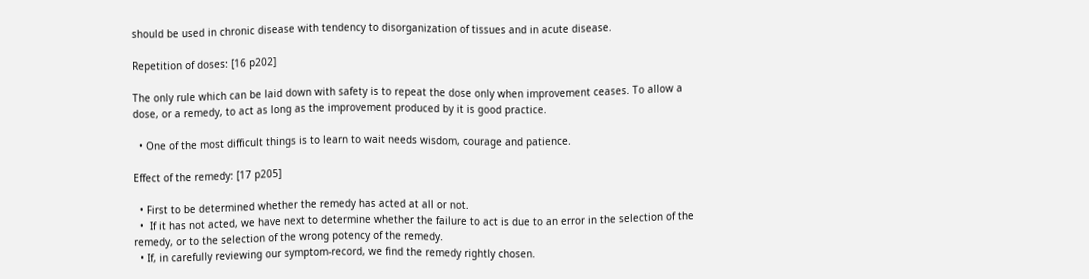should be used in chronic disease with tendency to disorganization of tissues and in acute disease.

Repetition of doses: [16 p202]

The only rule which can be laid down with safety is to repeat the dose only when improvement ceases. To allow a dose, or a remedy, to act as long as the improvement produced by it is good practice.

  • One of the most difficult things is to learn to wait needs wisdom, courage and patience.

Effect of the remedy: [17 p205]

  • First to be determined whether the remedy has acted at all or not.
  •  If it has not acted, we have next to determine whether the failure to act is due to an error in the selection of the remedy, or to the selection of the wrong potency of the remedy.
  • If, in carefully reviewing our symptom-record, we find the remedy rightly chosen.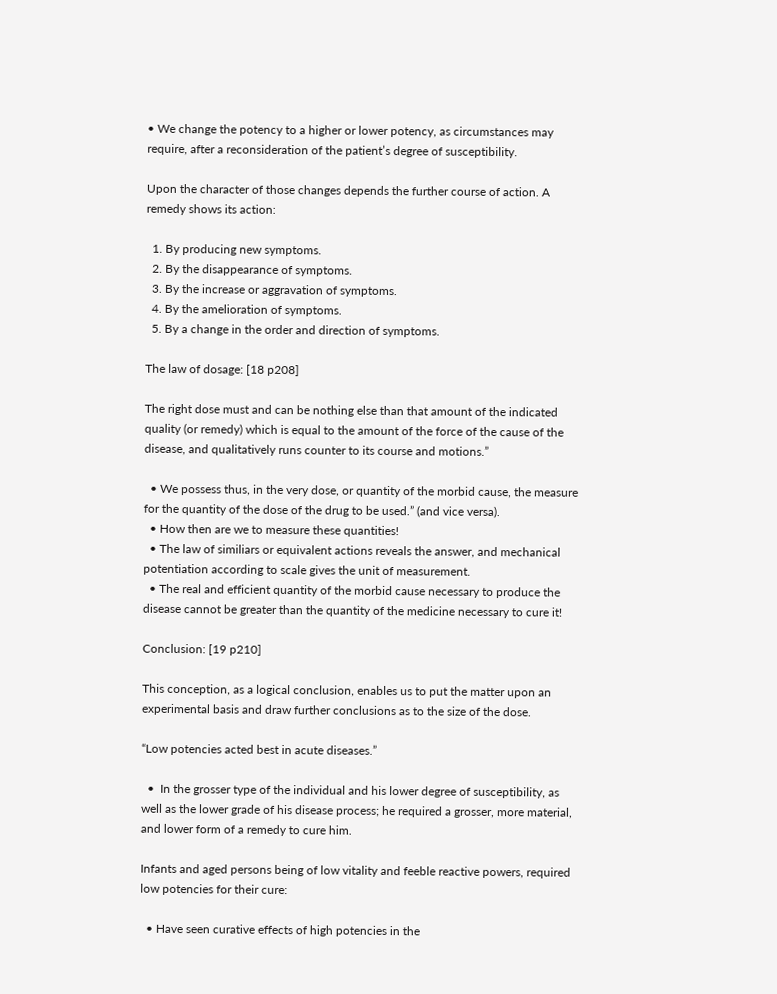• We change the potency to a higher or lower potency, as circumstances may require, after a reconsideration of the patient’s degree of susceptibility.

Upon the character of those changes depends the further course of action. A remedy shows its action:

  1. By producing new symptoms.
  2. By the disappearance of symptoms.
  3. By the increase or aggravation of symptoms.
  4. By the amelioration of symptoms.
  5. By a change in the order and direction of symptoms.

The law of dosage: [18 p208]

The right dose must and can be nothing else than that amount of the indicated quality (or remedy) which is equal to the amount of the force of the cause of the disease, and qualitatively runs counter to its course and motions.”

  • We possess thus, in the very dose, or quantity of the morbid cause, the measure for the quantity of the dose of the drug to be used.” (and vice versa).
  • How then are we to measure these quantities!
  • The law of similiars or equivalent actions reveals the answer, and mechanical potentiation according to scale gives the unit of measurement.
  • The real and efficient quantity of the morbid cause necessary to produce the disease cannot be greater than the quantity of the medicine necessary to cure it!

Conclusion: [19 p210]

This conception, as a logical conclusion, enables us to put the matter upon an experimental basis and draw further conclusions as to the size of the dose.

“Low potencies acted best in acute diseases.”

  •  In the grosser type of the individual and his lower degree of susceptibility, as well as the lower grade of his disease process; he required a grosser, more material, and lower form of a remedy to cure him.

Infants and aged persons being of low vitality and feeble reactive powers, required low potencies for their cure:

  • Have seen curative effects of high potencies in the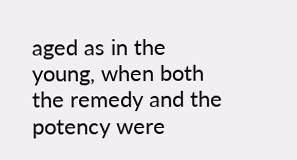aged as in the young, when both the remedy and the potency were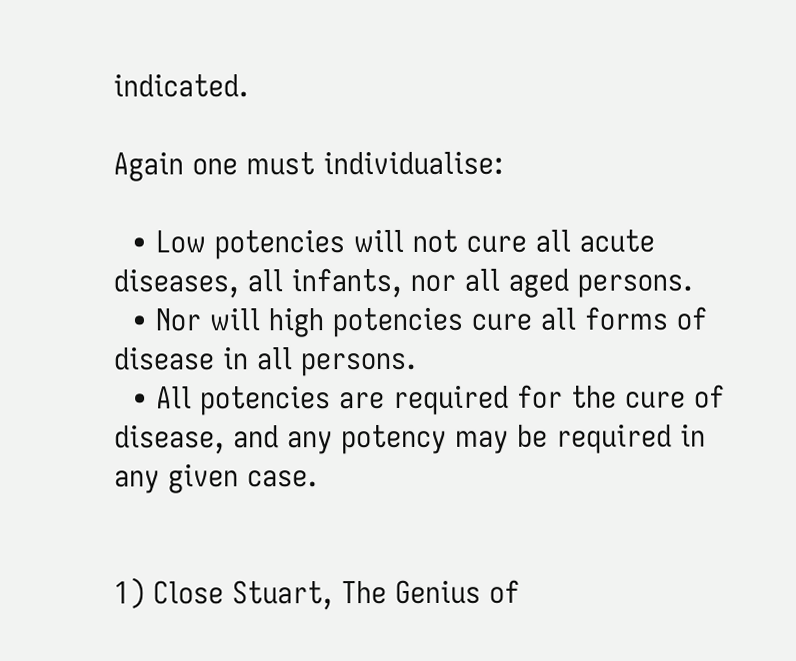indicated.

Again one must individualise:

  • Low potencies will not cure all acute diseases, all infants, nor all aged persons.
  • Nor will high potencies cure all forms of disease in all persons.
  • All potencies are required for the cure of disease, and any potency may be required in any given case.


1) Close Stuart, The Genius of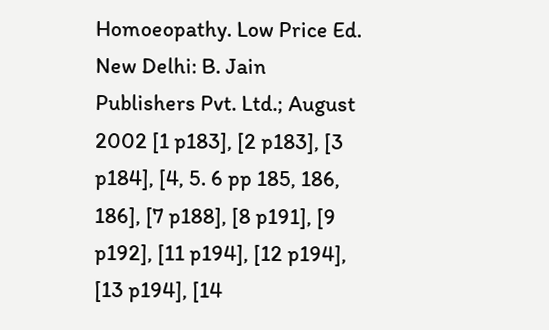Homoeopathy. Low Price Ed. New Delhi: B. Jain Publishers Pvt. Ltd.; August 2002 [1 p183], [2 p183], [3 p184], [4, 5. 6 pp 185, 186, 186], [7 p188], [8 p191], [9 p192], [11 p194], [12 p194], [13 p194], [14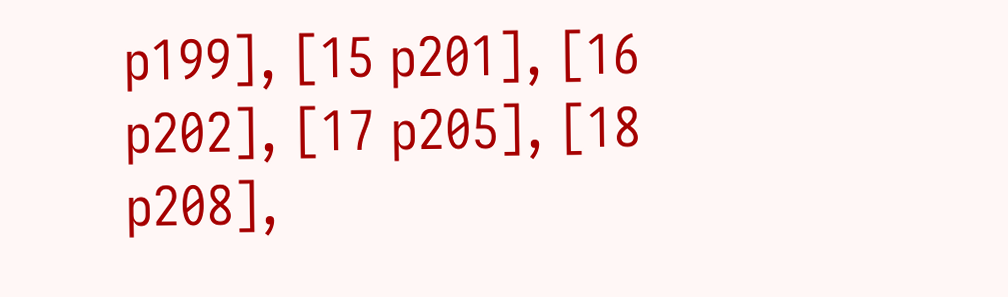p199], [15 p201], [16 p202], [17 p205], [18 p208],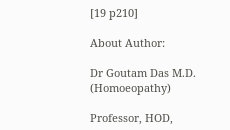[19 p210]

About Author:

Dr Goutam Das M.D. (Homoeopathy)

Professor, HOD,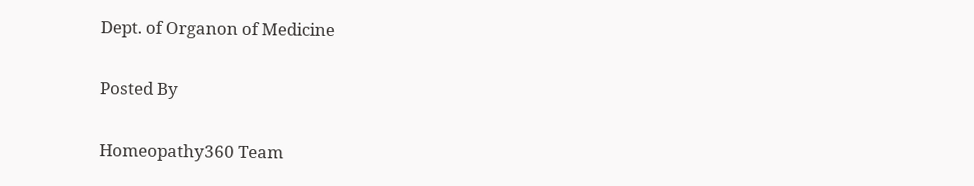Dept. of Organon of Medicine

Posted By

Homeopathy360 Team